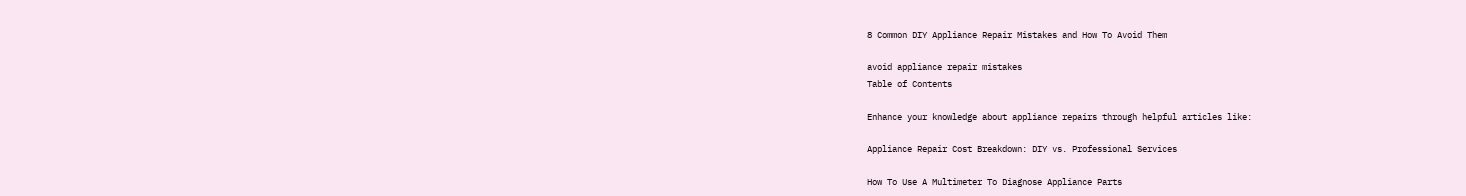8 Common DIY Appliance Repair Mistakes and How To Avoid Them

avoid appliance repair mistakes
Table of Contents

Enhance your knowledge about appliance repairs through helpful articles like:

Appliance Repair Cost Breakdown: DIY vs. Professional Services

How To Use A Multimeter To Diagnose Appliance Parts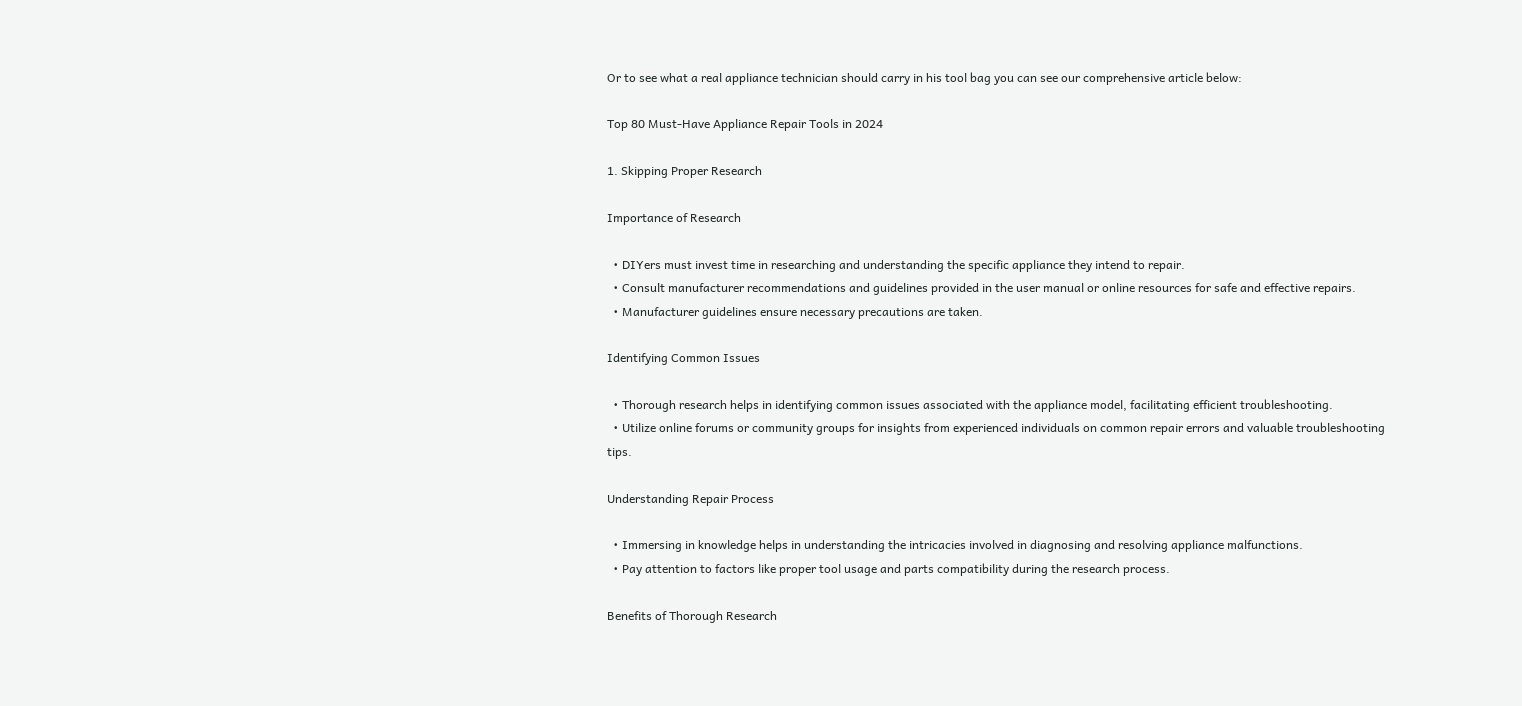Or to see what a real appliance technician should carry in his tool bag you can see our comprehensive article below:

Top 80 Must-Have Appliance Repair Tools in 2024

1. Skipping Proper Research

Importance of Research

  • DIYers must invest time in researching and understanding the specific appliance they intend to repair.
  • Consult manufacturer recommendations and guidelines provided in the user manual or online resources for safe and effective repairs.
  • Manufacturer guidelines ensure necessary precautions are taken.

Identifying Common Issues

  • Thorough research helps in identifying common issues associated with the appliance model, facilitating efficient troubleshooting.
  • Utilize online forums or community groups for insights from experienced individuals on common repair errors and valuable troubleshooting tips.

Understanding Repair Process

  • Immersing in knowledge helps in understanding the intricacies involved in diagnosing and resolving appliance malfunctions.
  • Pay attention to factors like proper tool usage and parts compatibility during the research process.

Benefits of Thorough Research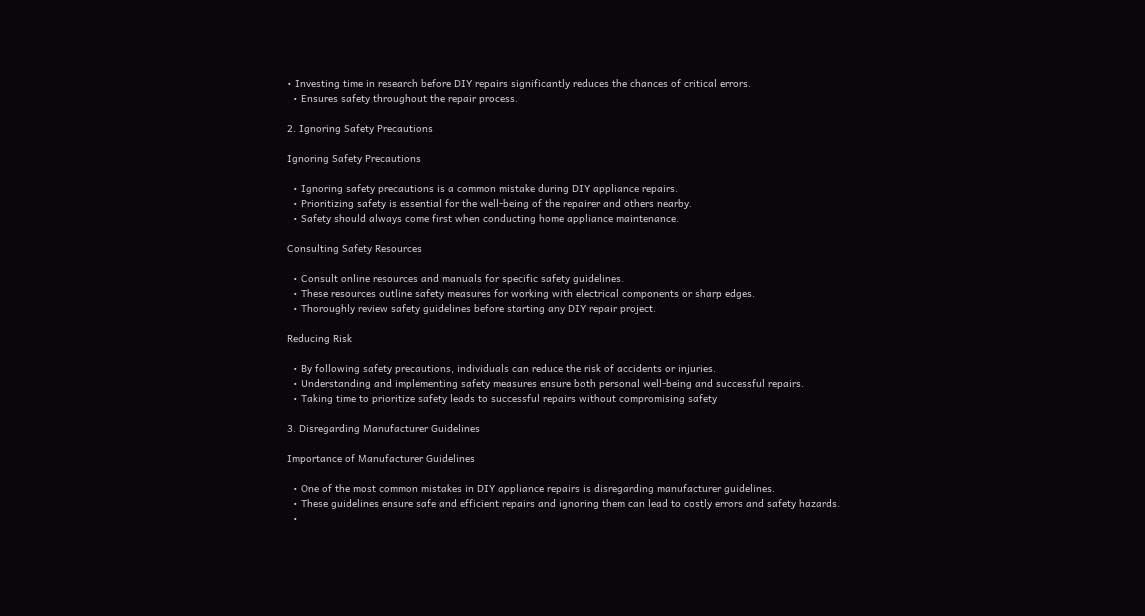• Investing time in research before DIY repairs significantly reduces the chances of critical errors.
  • Ensures safety throughout the repair process.

2. Ignoring Safety Precautions

Ignoring Safety Precautions

  • Ignoring safety precautions is a common mistake during DIY appliance repairs.
  • Prioritizing safety is essential for the well-being of the repairer and others nearby.
  • Safety should always come first when conducting home appliance maintenance.

Consulting Safety Resources

  • Consult online resources and manuals for specific safety guidelines.
  • These resources outline safety measures for working with electrical components or sharp edges.
  • Thoroughly review safety guidelines before starting any DIY repair project.

Reducing Risk

  • By following safety precautions, individuals can reduce the risk of accidents or injuries.
  • Understanding and implementing safety measures ensure both personal well-being and successful repairs.
  • Taking time to prioritize safety leads to successful repairs without compromising safety

3. Disregarding Manufacturer Guidelines

Importance of Manufacturer Guidelines

  • One of the most common mistakes in DIY appliance repairs is disregarding manufacturer guidelines.
  • These guidelines ensure safe and efficient repairs and ignoring them can lead to costly errors and safety hazards.
  •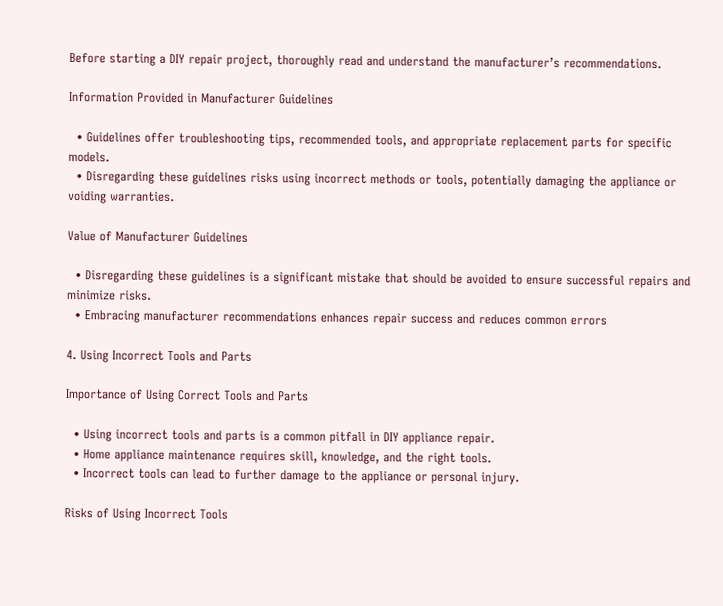Before starting a DIY repair project, thoroughly read and understand the manufacturer’s recommendations.

Information Provided in Manufacturer Guidelines

  • Guidelines offer troubleshooting tips, recommended tools, and appropriate replacement parts for specific models.
  • Disregarding these guidelines risks using incorrect methods or tools, potentially damaging the appliance or voiding warranties.

Value of Manufacturer Guidelines

  • Disregarding these guidelines is a significant mistake that should be avoided to ensure successful repairs and minimize risks.
  • Embracing manufacturer recommendations enhances repair success and reduces common errors

4. Using Incorrect Tools and Parts

Importance of Using Correct Tools and Parts

  • Using incorrect tools and parts is a common pitfall in DIY appliance repair.
  • Home appliance maintenance requires skill, knowledge, and the right tools.
  • Incorrect tools can lead to further damage to the appliance or personal injury.

Risks of Using Incorrect Tools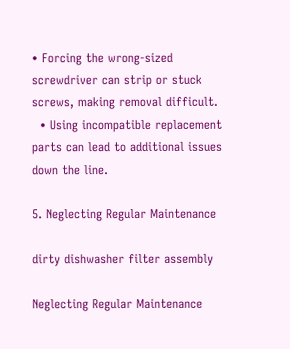• Forcing the wrong-sized screwdriver can strip or stuck screws, making removal difficult.
  • Using incompatible replacement parts can lead to additional issues down the line.

5. Neglecting Regular Maintenance

dirty dishwasher filter assembly

Neglecting Regular Maintenance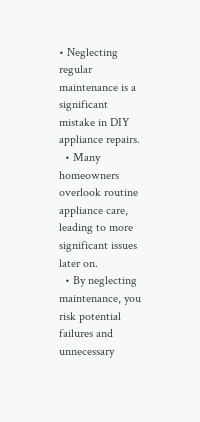• Neglecting regular maintenance is a significant mistake in DIY appliance repairs.
  • Many homeowners overlook routine appliance care, leading to more significant issues later on.
  • By neglecting maintenance, you risk potential failures and unnecessary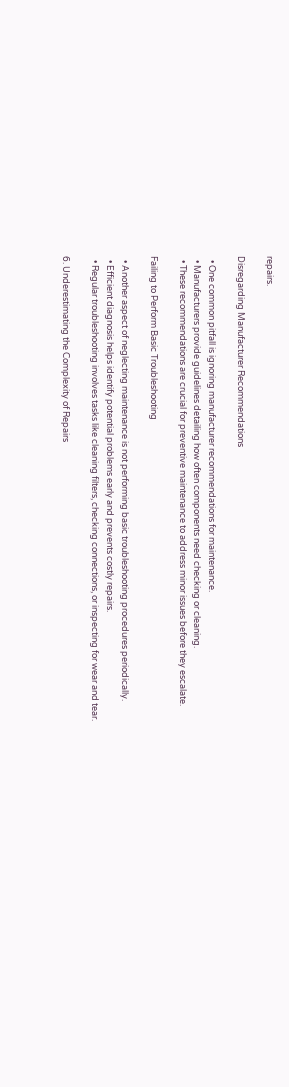repairs.

Disregarding Manufacturer Recommendations

  • One common pitfall is ignoring manufacturer recommendations for maintenance.
  • Manufacturers provide guidelines detailing how often components need checking or cleaning.
  • These recommendations are crucial for preventive maintenance to address minor issues before they escalate.

Failing to Perform Basic Troubleshooting

  • Another aspect of neglecting maintenance is not performing basic troubleshooting procedures periodically.
  • Efficient diagnosis helps identify potential problems early and prevents costly repairs.
  • Regular troubleshooting involves tasks like cleaning filters, checking connections, or inspecting for wear and tear.

6. Underestimating the Complexity of Repairs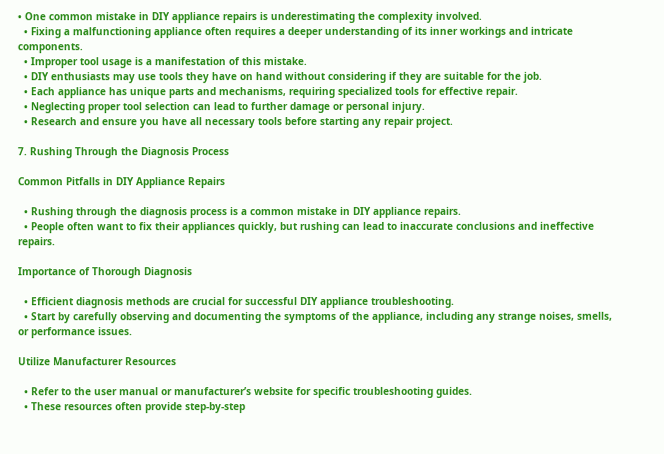• One common mistake in DIY appliance repairs is underestimating the complexity involved.
  • Fixing a malfunctioning appliance often requires a deeper understanding of its inner workings and intricate components.
  • Improper tool usage is a manifestation of this mistake.
  • DIY enthusiasts may use tools they have on hand without considering if they are suitable for the job.
  • Each appliance has unique parts and mechanisms, requiring specialized tools for effective repair.
  • Neglecting proper tool selection can lead to further damage or personal injury.
  • Research and ensure you have all necessary tools before starting any repair project.

7. Rushing Through the Diagnosis Process

Common Pitfalls in DIY Appliance Repairs

  • Rushing through the diagnosis process is a common mistake in DIY appliance repairs.
  • People often want to fix their appliances quickly, but rushing can lead to inaccurate conclusions and ineffective repairs.

Importance of Thorough Diagnosis

  • Efficient diagnosis methods are crucial for successful DIY appliance troubleshooting.
  • Start by carefully observing and documenting the symptoms of the appliance, including any strange noises, smells, or performance issues.

Utilize Manufacturer Resources

  • Refer to the user manual or manufacturer’s website for specific troubleshooting guides.
  • These resources often provide step-by-step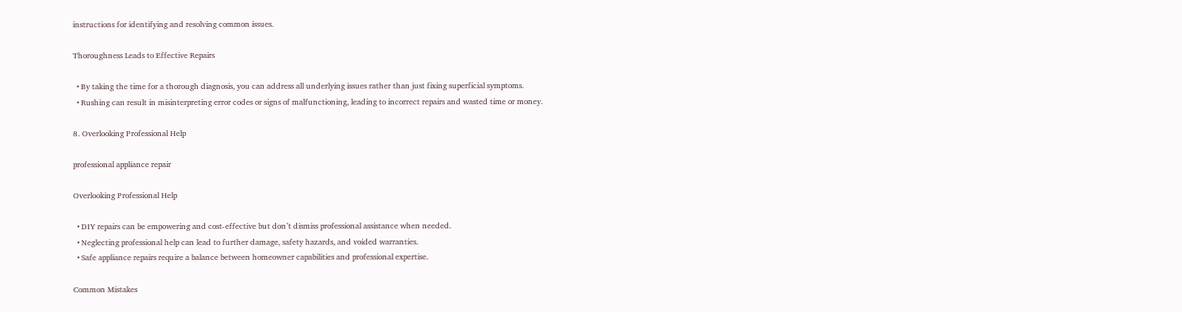instructions for identifying and resolving common issues.

Thoroughness Leads to Effective Repairs

  • By taking the time for a thorough diagnosis, you can address all underlying issues rather than just fixing superficial symptoms.
  • Rushing can result in misinterpreting error codes or signs of malfunctioning, leading to incorrect repairs and wasted time or money.

8. Overlooking Professional Help

professional appliance repair

Overlooking Professional Help

  • DIY repairs can be empowering and cost-effective but don’t dismiss professional assistance when needed.
  • Neglecting professional help can lead to further damage, safety hazards, and voided warranties.
  • Safe appliance repairs require a balance between homeowner capabilities and professional expertise.

Common Mistakes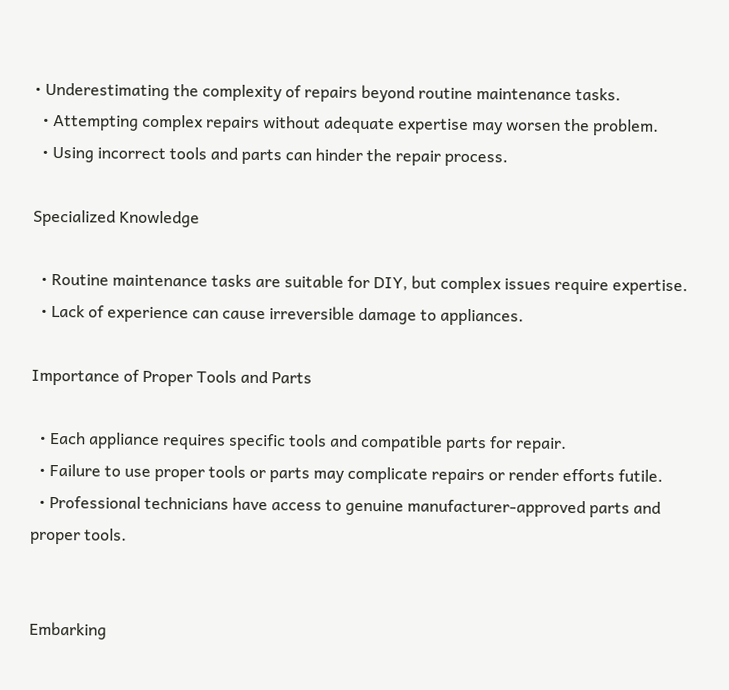• Underestimating the complexity of repairs beyond routine maintenance tasks.
  • Attempting complex repairs without adequate expertise may worsen the problem.
  • Using incorrect tools and parts can hinder the repair process.

Specialized Knowledge

  • Routine maintenance tasks are suitable for DIY, but complex issues require expertise.
  • Lack of experience can cause irreversible damage to appliances.

Importance of Proper Tools and Parts

  • Each appliance requires specific tools and compatible parts for repair.
  • Failure to use proper tools or parts may complicate repairs or render efforts futile.
  • Professional technicians have access to genuine manufacturer-approved parts and proper tools.


Embarking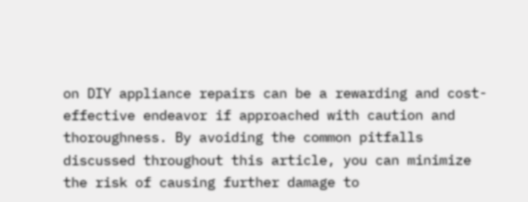on DIY appliance repairs can be a rewarding and cost-effective endeavor if approached with caution and thoroughness. By avoiding the common pitfalls discussed throughout this article, you can minimize the risk of causing further damage to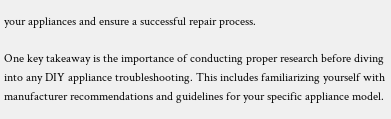your appliances and ensure a successful repair process.

One key takeaway is the importance of conducting proper research before diving into any DIY appliance troubleshooting. This includes familiarizing yourself with manufacturer recommendations and guidelines for your specific appliance model.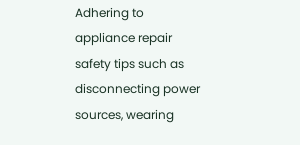Adhering to appliance repair safety tips such as disconnecting power sources, wearing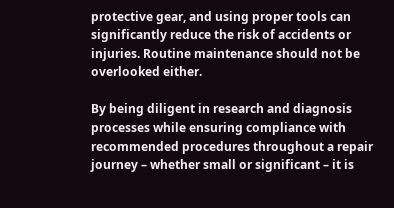protective gear, and using proper tools can significantly reduce the risk of accidents or injuries. Routine maintenance should not be overlooked either.

By being diligent in research and diagnosis processes while ensuring compliance with recommended procedures throughout a repair journey – whether small or significant – it is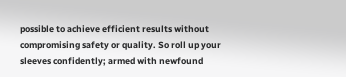possible to achieve efficient results without compromising safety or quality. So roll up your sleeves confidently; armed with newfound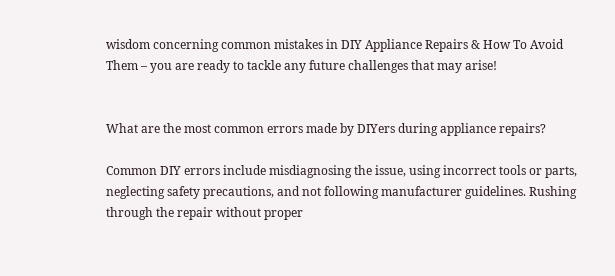wisdom concerning common mistakes in DIY Appliance Repairs & How To Avoid Them – you are ready to tackle any future challenges that may arise!


What are the most common errors made by DIYers during appliance repairs?

Common DIY errors include misdiagnosing the issue, using incorrect tools or parts, neglecting safety precautions, and not following manufacturer guidelines. Rushing through the repair without proper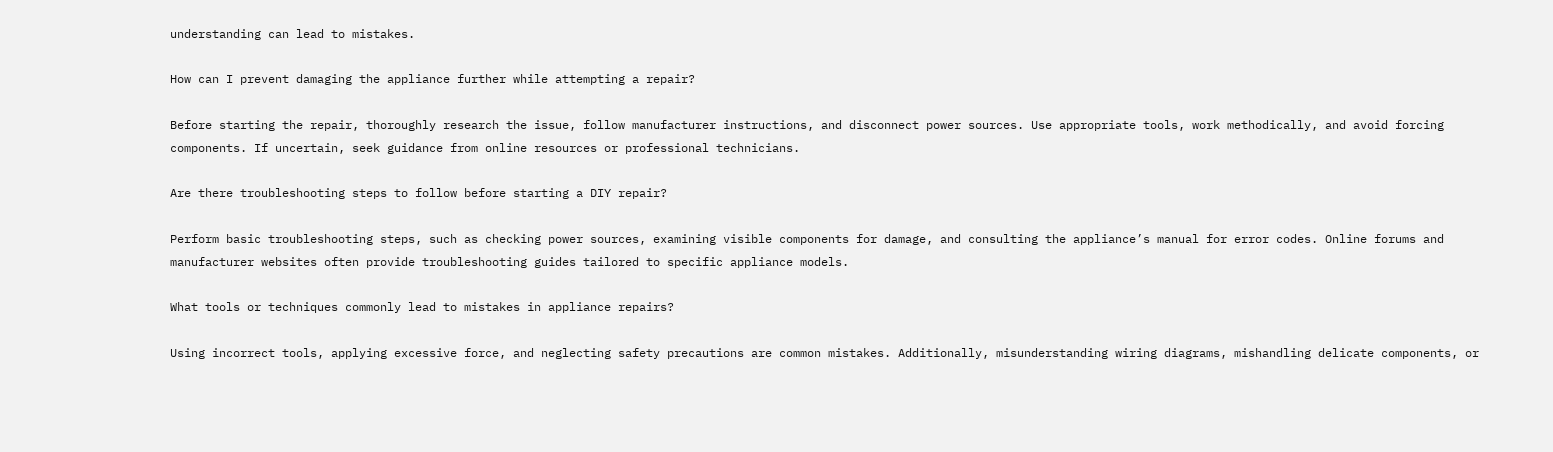understanding can lead to mistakes.

How can I prevent damaging the appliance further while attempting a repair?

Before starting the repair, thoroughly research the issue, follow manufacturer instructions, and disconnect power sources. Use appropriate tools, work methodically, and avoid forcing components. If uncertain, seek guidance from online resources or professional technicians.

Are there troubleshooting steps to follow before starting a DIY repair?

Perform basic troubleshooting steps, such as checking power sources, examining visible components for damage, and consulting the appliance’s manual for error codes. Online forums and manufacturer websites often provide troubleshooting guides tailored to specific appliance models.

What tools or techniques commonly lead to mistakes in appliance repairs?

Using incorrect tools, applying excessive force, and neglecting safety precautions are common mistakes. Additionally, misunderstanding wiring diagrams, mishandling delicate components, or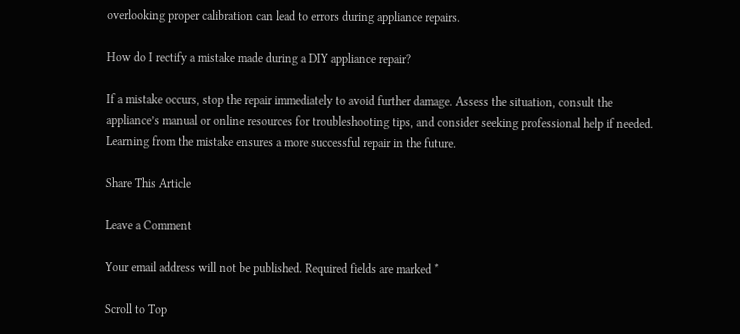overlooking proper calibration can lead to errors during appliance repairs.

How do I rectify a mistake made during a DIY appliance repair?

If a mistake occurs, stop the repair immediately to avoid further damage. Assess the situation, consult the appliance’s manual or online resources for troubleshooting tips, and consider seeking professional help if needed. Learning from the mistake ensures a more successful repair in the future.

Share This Article

Leave a Comment

Your email address will not be published. Required fields are marked *

Scroll to Top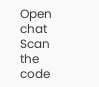Open chat
Scan the code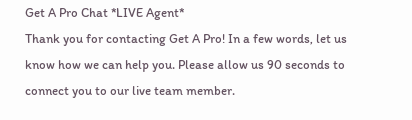Get A Pro Chat *LIVE Agent*
Thank you for contacting Get A Pro! In a few words, let us know how we can help you. Please allow us 90 seconds to connect you to our live team member.